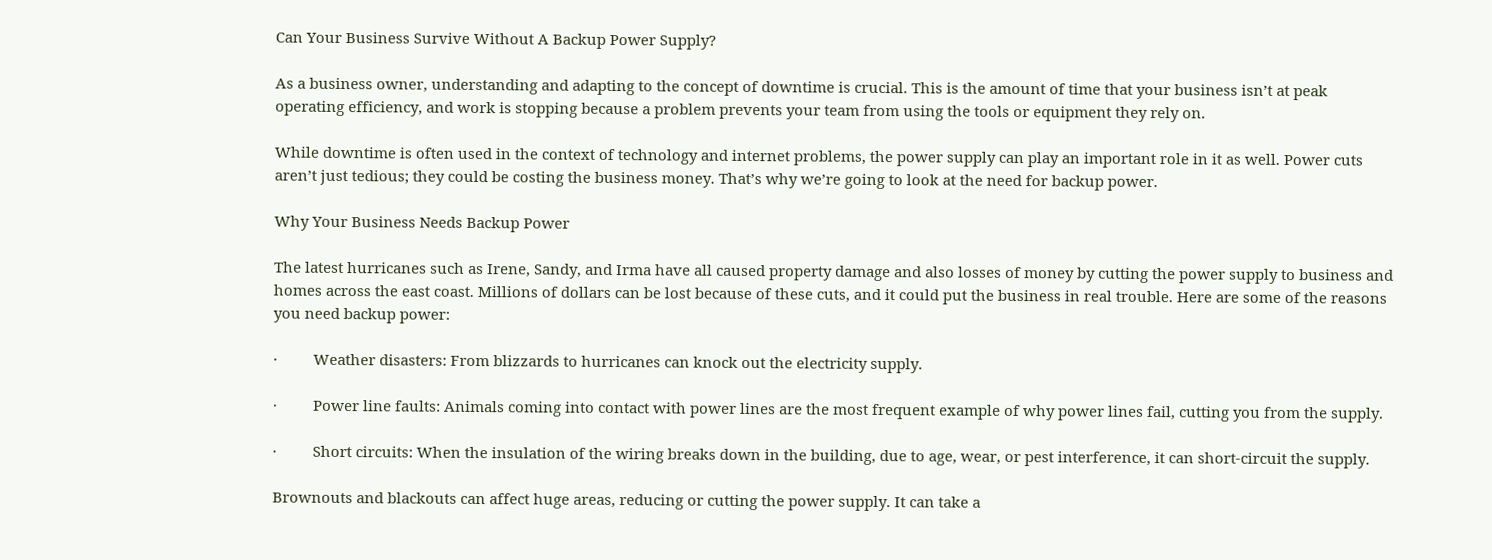Can Your Business Survive Without A Backup Power Supply?

As a business owner, understanding and adapting to the concept of downtime is crucial. This is the amount of time that your business isn’t at peak operating efficiency, and work is stopping because a problem prevents your team from using the tools or equipment they rely on.

While downtime is often used in the context of technology and internet problems, the power supply can play an important role in it as well. Power cuts aren’t just tedious; they could be costing the business money. That’s why we’re going to look at the need for backup power.

Why Your Business Needs Backup Power

The latest hurricanes such as Irene, Sandy, and Irma have all caused property damage and also losses of money by cutting the power supply to business and homes across the east coast. Millions of dollars can be lost because of these cuts, and it could put the business in real trouble. Here are some of the reasons you need backup power:

·         Weather disasters: From blizzards to hurricanes can knock out the electricity supply.

·         Power line faults: Animals coming into contact with power lines are the most frequent example of why power lines fail, cutting you from the supply.

·         Short circuits: When the insulation of the wiring breaks down in the building, due to age, wear, or pest interference, it can short-circuit the supply.

Brownouts and blackouts can affect huge areas, reducing or cutting the power supply. It can take a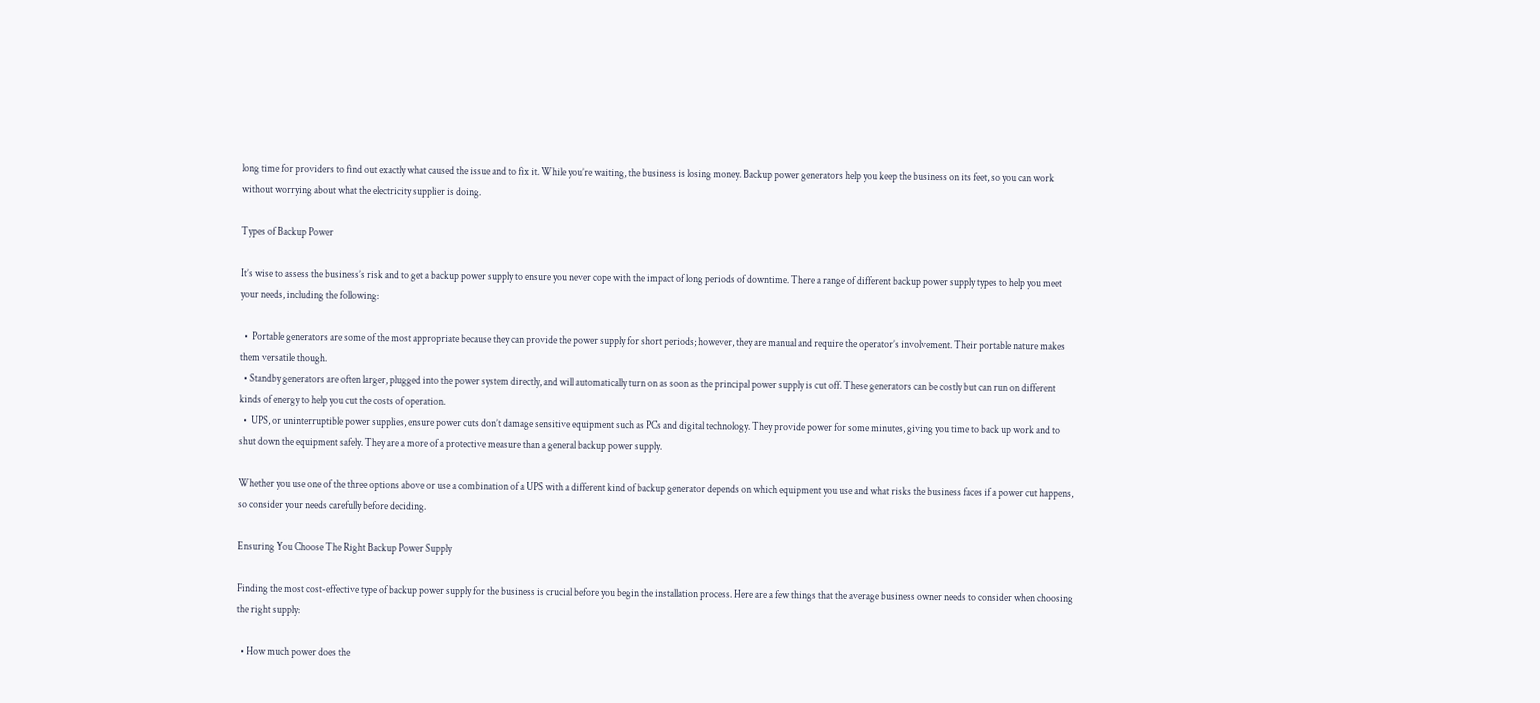long time for providers to find out exactly what caused the issue and to fix it. While you’re waiting, the business is losing money. Backup power generators help you keep the business on its feet, so you can work without worrying about what the electricity supplier is doing.

Types of Backup Power

It’s wise to assess the business’s risk and to get a backup power supply to ensure you never cope with the impact of long periods of downtime. There a range of different backup power supply types to help you meet your needs, including the following:

  •  Portable generators are some of the most appropriate because they can provide the power supply for short periods; however, they are manual and require the operator’s involvement. Their portable nature makes them versatile though.
  • Standby generators are often larger, plugged into the power system directly, and will automatically turn on as soon as the principal power supply is cut off. These generators can be costly but can run on different kinds of energy to help you cut the costs of operation.
  •  UPS, or uninterruptible power supplies, ensure power cuts don’t damage sensitive equipment such as PCs and digital technology. They provide power for some minutes, giving you time to back up work and to shut down the equipment safely. They are a more of a protective measure than a general backup power supply.

Whether you use one of the three options above or use a combination of a UPS with a different kind of backup generator depends on which equipment you use and what risks the business faces if a power cut happens, so consider your needs carefully before deciding.

Ensuring You Choose The Right Backup Power Supply

Finding the most cost-effective type of backup power supply for the business is crucial before you begin the installation process. Here are a few things that the average business owner needs to consider when choosing the right supply:

  • How much power does the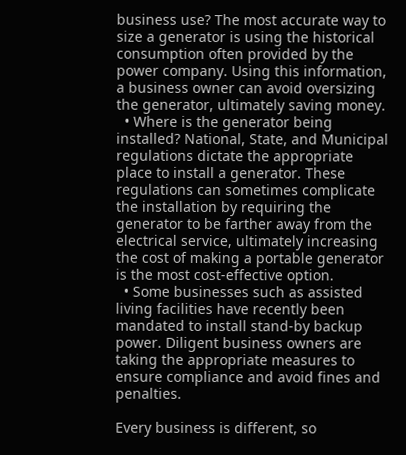business use? The most accurate way to size a generator is using the historical consumption often provided by the power company. Using this information, a business owner can avoid oversizing the generator, ultimately saving money.
  • Where is the generator being installed? National, State, and Municipal regulations dictate the appropriate place to install a generator. These regulations can sometimes complicate the installation by requiring the generator to be farther away from the electrical service, ultimately increasing the cost of making a portable generator is the most cost-effective option.
  • Some businesses such as assisted living facilities have recently been mandated to install stand-by backup power. Diligent business owners are taking the appropriate measures to ensure compliance and avoid fines and penalties.

Every business is different, so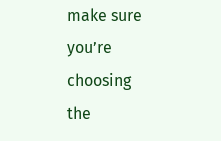make sure you’re choosing the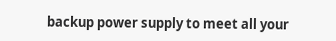backup power supply to meet all your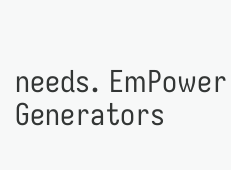needs. EmPower Generators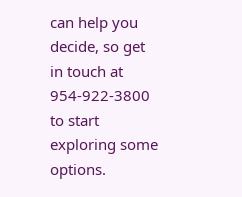can help you decide, so get in touch at 954-922-3800 to start exploring some options.